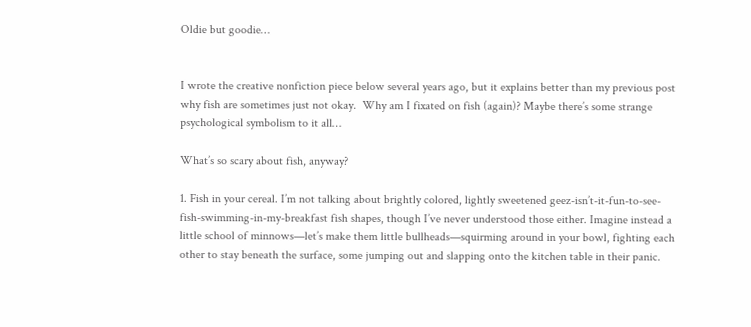Oldie but goodie…


I wrote the creative nonfiction piece below several years ago, but it explains better than my previous post why fish are sometimes just not okay.  Why am I fixated on fish (again)? Maybe there’s some strange psychological symbolism to it all…

What’s so scary about fish, anyway?

1. Fish in your cereal. I’m not talking about brightly colored, lightly sweetened geez-isn’t-it-fun-to-see-fish-swimming-in-my-breakfast fish shapes, though I’ve never understood those either. Imagine instead a little school of minnows—let’s make them little bullheads—squirming around in your bowl, fighting each other to stay beneath the surface, some jumping out and slapping onto the kitchen table in their panic.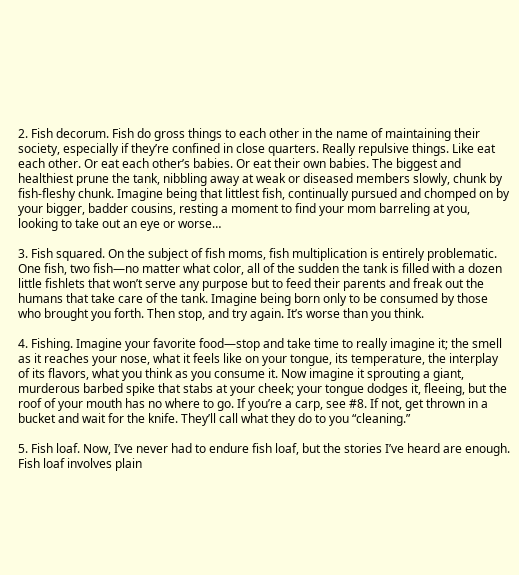2. Fish decorum. Fish do gross things to each other in the name of maintaining their society, especially if they’re confined in close quarters. Really repulsive things. Like eat each other. Or eat each other’s babies. Or eat their own babies. The biggest and healthiest prune the tank, nibbling away at weak or diseased members slowly, chunk by fish-fleshy chunk. Imagine being that littlest fish, continually pursued and chomped on by your bigger, badder cousins, resting a moment to find your mom barreling at you, looking to take out an eye or worse…

3. Fish squared. On the subject of fish moms, fish multiplication is entirely problematic. One fish, two fish—no matter what color, all of the sudden the tank is filled with a dozen little fishlets that won’t serve any purpose but to feed their parents and freak out the humans that take care of the tank. Imagine being born only to be consumed by those who brought you forth. Then stop, and try again. It’s worse than you think.

4. Fishing. Imagine your favorite food—stop and take time to really imagine it; the smell as it reaches your nose, what it feels like on your tongue, its temperature, the interplay of its flavors, what you think as you consume it. Now imagine it sprouting a giant, murderous barbed spike that stabs at your cheek; your tongue dodges it, fleeing, but the roof of your mouth has no where to go. If you’re a carp, see #8. If not, get thrown in a bucket and wait for the knife. They’ll call what they do to you “cleaning.”

5. Fish loaf. Now, I’ve never had to endure fish loaf, but the stories I’ve heard are enough. Fish loaf involves plain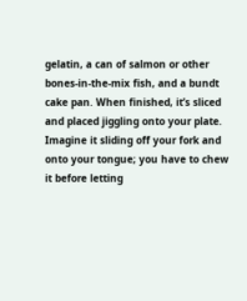gelatin, a can of salmon or other bones-in-the-mix fish, and a bundt cake pan. When finished, it’s sliced and placed jiggling onto your plate. Imagine it sliding off your fork and onto your tongue; you have to chew it before letting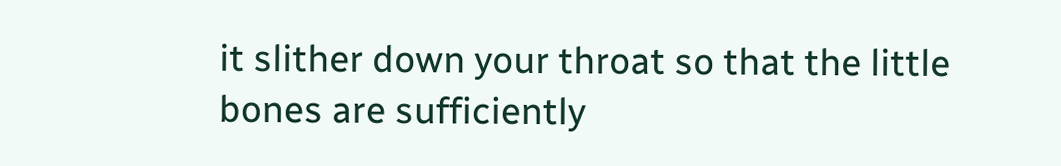it slither down your throat so that the little bones are sufficiently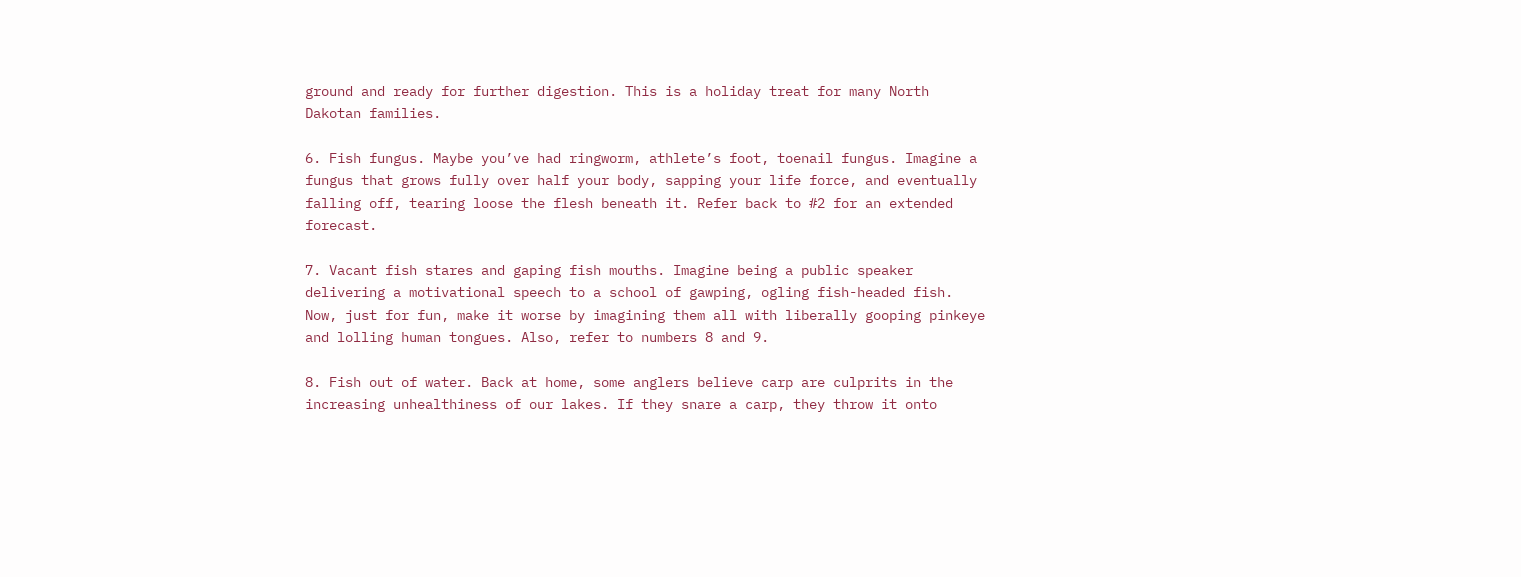ground and ready for further digestion. This is a holiday treat for many North Dakotan families.

6. Fish fungus. Maybe you’ve had ringworm, athlete’s foot, toenail fungus. Imagine a fungus that grows fully over half your body, sapping your life force, and eventually falling off, tearing loose the flesh beneath it. Refer back to #2 for an extended forecast.

7. Vacant fish stares and gaping fish mouths. Imagine being a public speaker delivering a motivational speech to a school of gawping, ogling fish-headed fish. Now, just for fun, make it worse by imagining them all with liberally gooping pinkeye and lolling human tongues. Also, refer to numbers 8 and 9.

8. Fish out of water. Back at home, some anglers believe carp are culprits in the increasing unhealthiness of our lakes. If they snare a carp, they throw it onto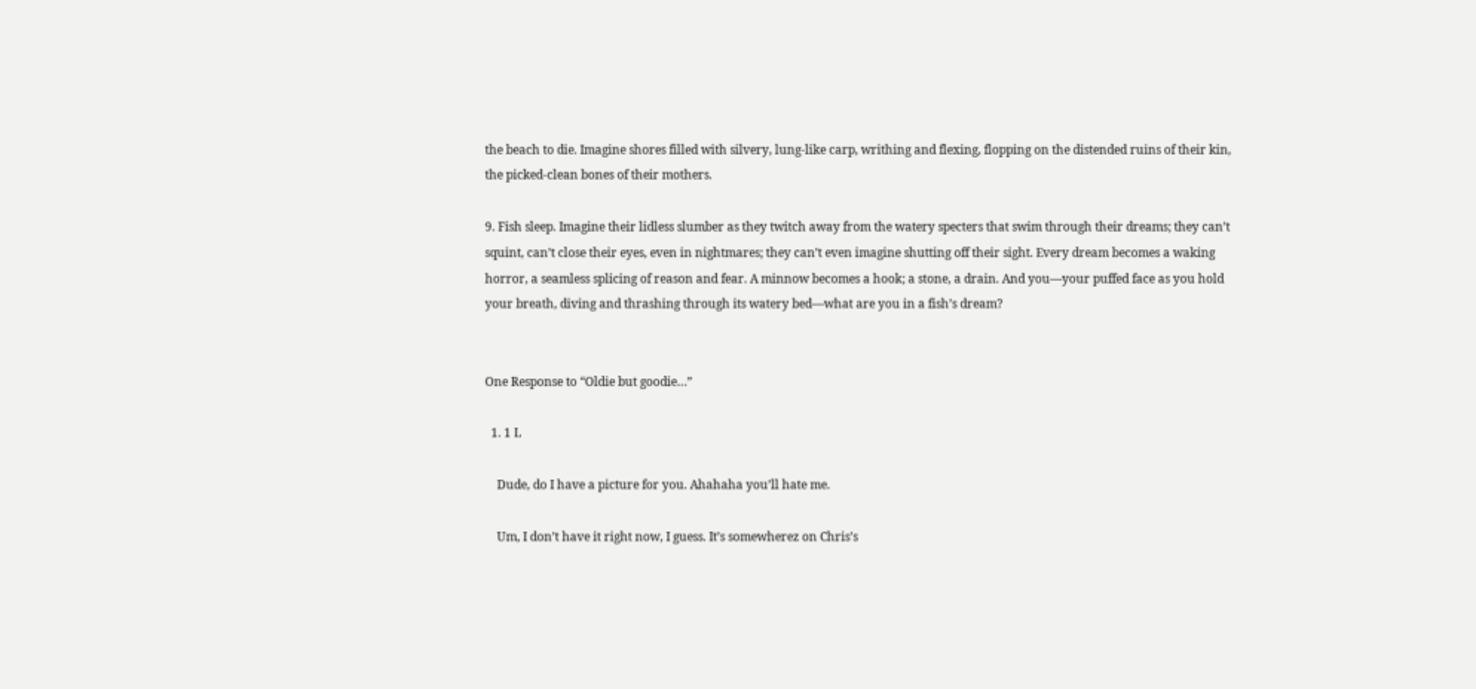the beach to die. Imagine shores filled with silvery, lung-like carp, writhing and flexing, flopping on the distended ruins of their kin, the picked-clean bones of their mothers.

9. Fish sleep. Imagine their lidless slumber as they twitch away from the watery specters that swim through their dreams; they can’t squint, can’t close their eyes, even in nightmares; they can’t even imagine shutting off their sight. Every dream becomes a waking horror, a seamless splicing of reason and fear. A minnow becomes a hook; a stone, a drain. And you—your puffed face as you hold your breath, diving and thrashing through its watery bed—what are you in a fish’s dream?


One Response to “Oldie but goodie…”

  1. 1 L

    Dude, do I have a picture for you. Ahahaha you’ll hate me.

    Um, I don’t have it right now, I guess. It’s somewherez on Chris’s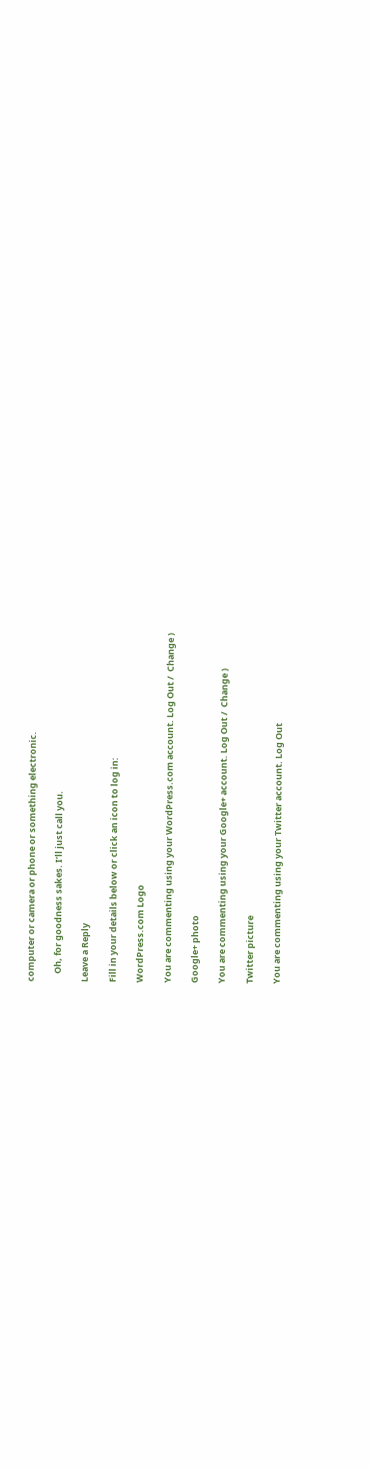computer or camera or phone or something electronic.

    Oh, for goodness sakes. I’ll just call you.

Leave a Reply

Fill in your details below or click an icon to log in:

WordPress.com Logo

You are commenting using your WordPress.com account. Log Out /  Change )

Google+ photo

You are commenting using your Google+ account. Log Out /  Change )

Twitter picture

You are commenting using your Twitter account. Log Out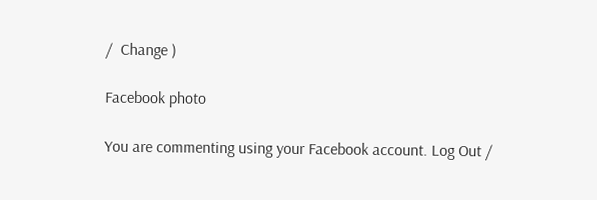/  Change )

Facebook photo

You are commenting using your Facebook account. Log Out /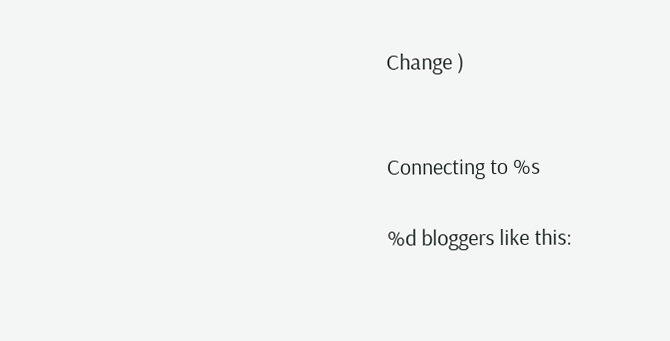Change )


Connecting to %s

%d bloggers like this: